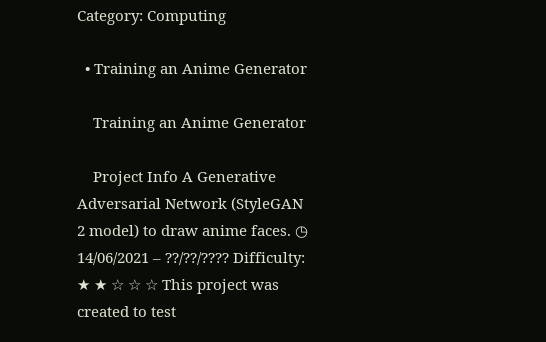Category: Computing

  • Training an Anime Generator

    Training an Anime Generator

    Project Info A Generative Adversarial Network (StyleGAN 2 model) to draw anime faces. ◷ 14/06/2021 – ??/??/???? Difficulty: ★ ★ ☆ ☆ ☆ This project was created to test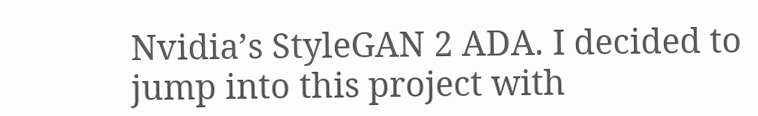Nvidia’s StyleGAN 2 ADA. I decided to jump into this project with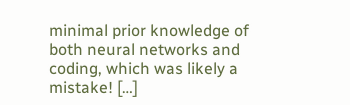minimal prior knowledge of both neural networks and coding, which was likely a mistake! […]